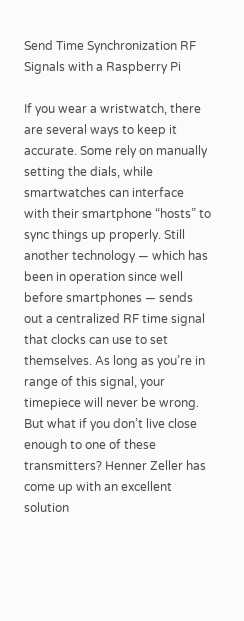Send Time Synchronization RF Signals with a Raspberry Pi

If you wear a wristwatch, there are several ways to keep it accurate. Some rely on manually setting the dials, while smartwatches can interface with their smartphone “hosts” to sync things up properly. Still another technology — which has been in operation since well before smartphones — sends out a centralized RF time signal that clocks can use to set themselves. As long as you’re in range of this signal, your timepiece will never be wrong. But what if you don’t live close enough to one of these transmitters? Henner Zeller has come up with an excellent solution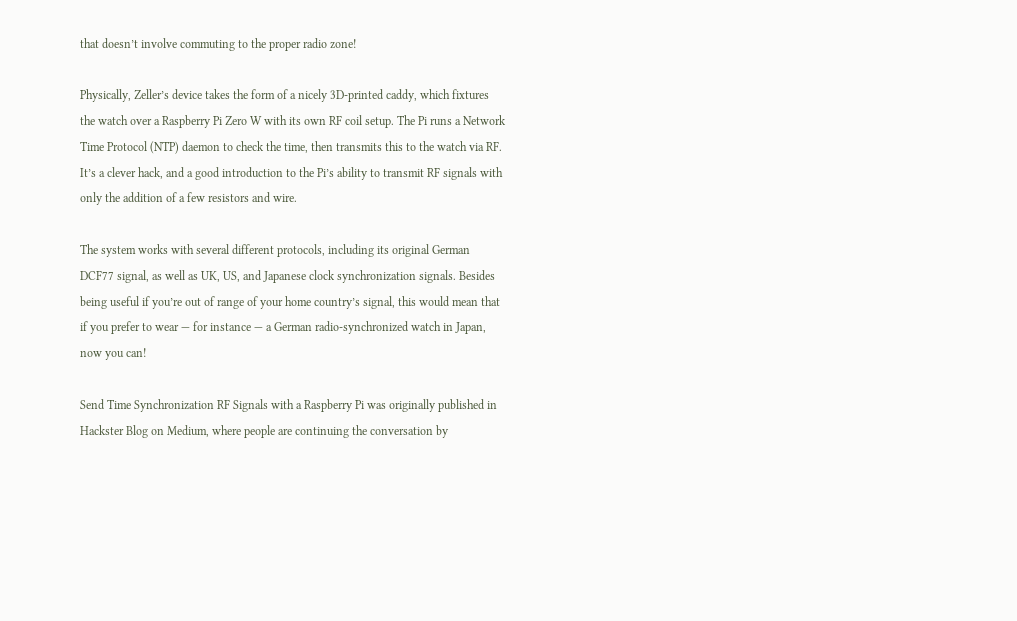that doesn’t involve commuting to the proper radio zone!

Physically, Zeller’s device takes the form of a nicely 3D-printed caddy, which fixtures the watch over a Raspberry Pi Zero W with its own RF coil setup. The Pi runs a Network Time Protocol (NTP) daemon to check the time, then transmits this to the watch via RF. It’s a clever hack, and a good introduction to the Pi’s ability to transmit RF signals with only the addition of a few resistors and wire.

The system works with several different protocols, including its original German DCF77 signal, as well as UK, US, and Japanese clock synchronization signals. Besides being useful if you’re out of range of your home country’s signal, this would mean that if you prefer to wear — for instance — a German radio-synchronized watch in Japan, now you can!

Send Time Synchronization RF Signals with a Raspberry Pi was originally published in Hackster Blog on Medium, where people are continuing the conversation by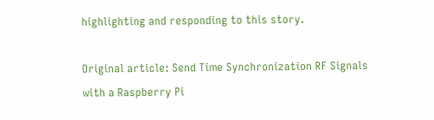highlighting and responding to this story.

Original article: Send Time Synchronization RF Signals with a Raspberry Pi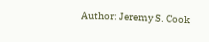Author: Jeremy S. Cook